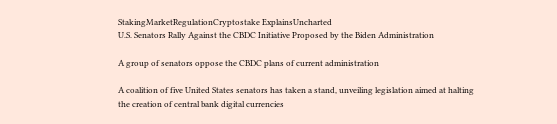StakingMarketRegulationCryptostake ExplainsUncharted
U.S. Senators Rally Against the CBDC Initiative Proposed by the Biden Administration

A group of senators oppose the CBDC plans of current administration

A coalition of five United States senators has taken a stand, unveiling legislation aimed at halting the creation of central bank digital currencies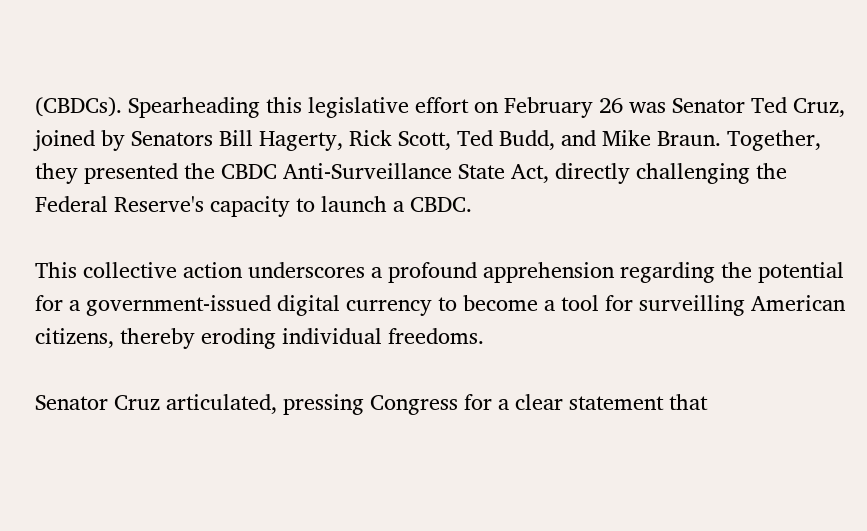(CBDCs). Spearheading this legislative effort on February 26 was Senator Ted Cruz, joined by Senators Bill Hagerty, Rick Scott, Ted Budd, and Mike Braun. Together, they presented the CBDC Anti-Surveillance State Act, directly challenging the Federal Reserve's capacity to launch a CBDC.

This collective action underscores a profound apprehension regarding the potential for a government-issued digital currency to become a tool for surveilling American citizens, thereby eroding individual freedoms.

Senator Cruz articulated, pressing Congress for a clear statement that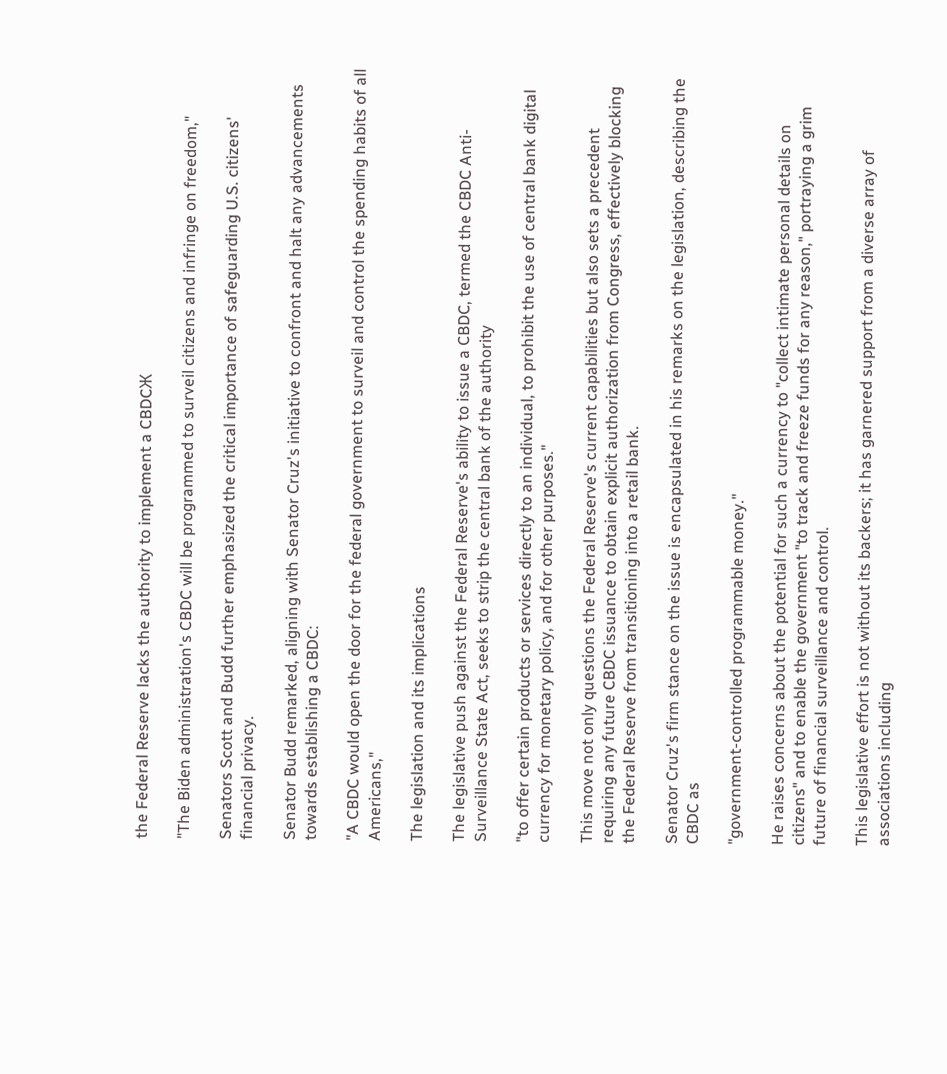the Federal Reserve lacks the authority to implement a CBDCЖ

"The Biden administration's CBDC will be programmed to surveil citizens and infringe on freedom,"

Senators Scott and Budd further emphasized the critical importance of safeguarding U.S. citizens' financial privacy.

Senator Budd remarked, aligning with Senator Cruz's initiative to confront and halt any advancements towards establishing a CBDC:

"A CBDC would open the door for the federal government to surveil and control the spending habits of all Americans,"

The legislation and its implications

The legislative push against the Federal Reserve's ability to issue a CBDC, termed the CBDC Anti-Surveillance State Act, seeks to strip the central bank of the authority

"to offer certain products or services directly to an individual, to prohibit the use of central bank digital currency for monetary policy, and for other purposes."

This move not only questions the Federal Reserve's current capabilities but also sets a precedent requiring any future CBDC issuance to obtain explicit authorization from Congress, effectively blocking the Federal Reserve from transitioning into a retail bank.

Senator Cruz's firm stance on the issue is encapsulated in his remarks on the legislation, describing the CBDC as

"government-controlled programmable money."

He raises concerns about the potential for such a currency to "collect intimate personal details on citizens" and to enable the government "to track and freeze funds for any reason," portraying a grim future of financial surveillance and control.

This legislative effort is not without its backers; it has garnered support from a diverse array of associations including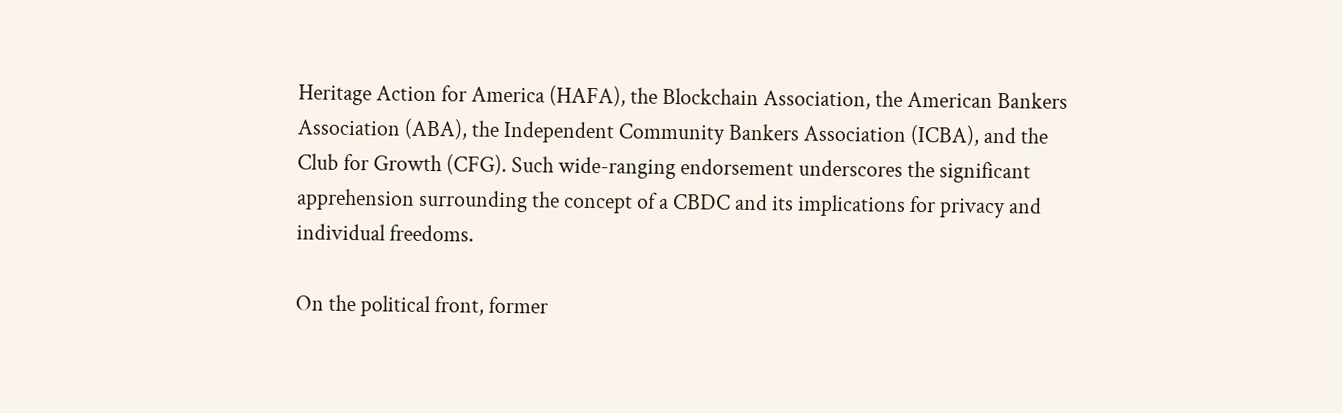Heritage Action for America (HAFA), the Blockchain Association, the American Bankers Association (ABA), the Independent Community Bankers Association (ICBA), and the Club for Growth (CFG). Such wide-ranging endorsement underscores the significant apprehension surrounding the concept of a CBDC and its implications for privacy and individual freedoms.

On the political front, former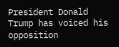President Donald Trump has voiced his opposition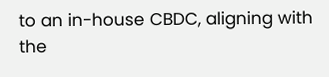to an in-house CBDC, aligning with the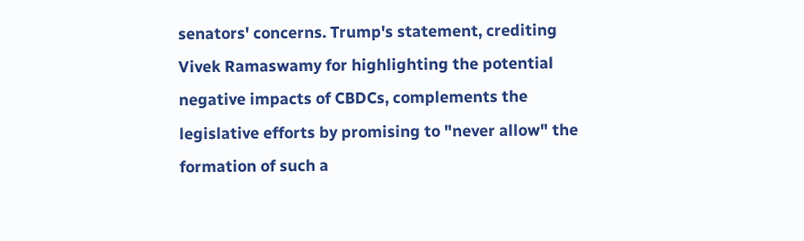senators' concerns. Trump's statement, crediting Vivek Ramaswamy for highlighting the potential negative impacts of CBDCs, complements the legislative efforts by promising to "never allow" the formation of such a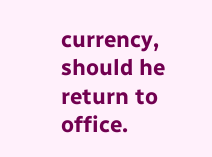currency, should he return to office.